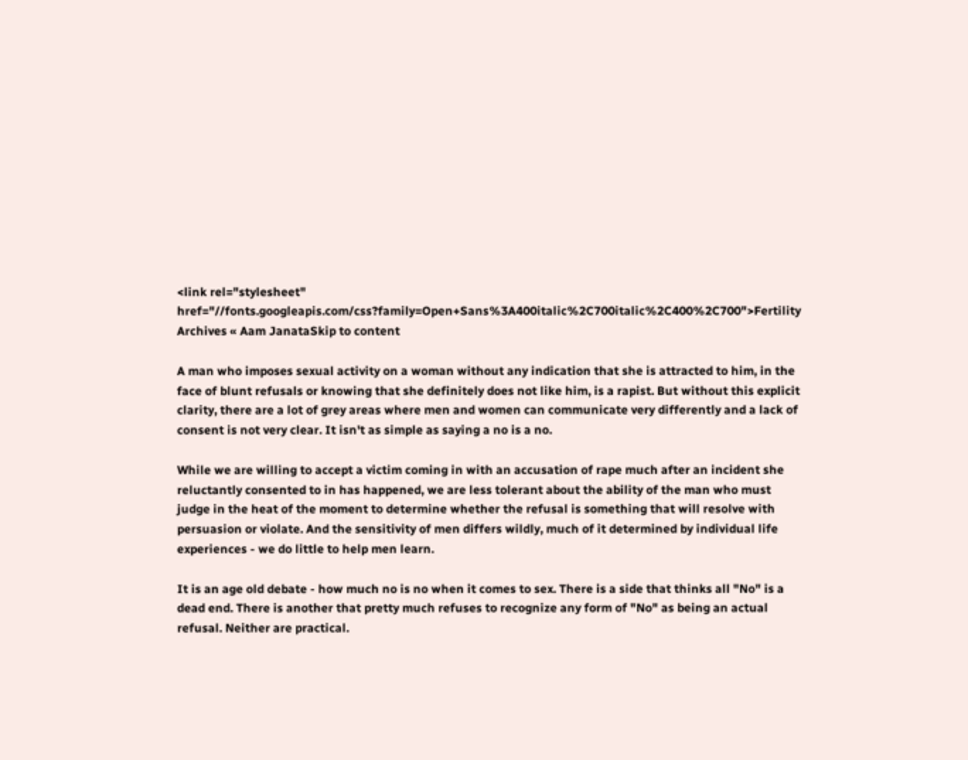<link rel="stylesheet" href="//fonts.googleapis.com/css?family=Open+Sans%3A400italic%2C700italic%2C400%2C700">Fertility Archives « Aam JanataSkip to content

A man who imposes sexual activity on a woman without any indication that she is attracted to him, in the face of blunt refusals or knowing that she definitely does not like him, is a rapist. But without this explicit clarity, there are a lot of grey areas where men and women can communicate very differently and a lack of consent is not very clear. It isn't as simple as saying a no is a no.

While we are willing to accept a victim coming in with an accusation of rape much after an incident she reluctantly consented to in has happened, we are less tolerant about the ability of the man who must judge in the heat of the moment to determine whether the refusal is something that will resolve with persuasion or violate. And the sensitivity of men differs wildly, much of it determined by individual life experiences - we do little to help men learn.

It is an age old debate - how much no is no when it comes to sex. There is a side that thinks all "No" is a dead end. There is another that pretty much refuses to recognize any form of "No" as being an actual refusal. Neither are practical.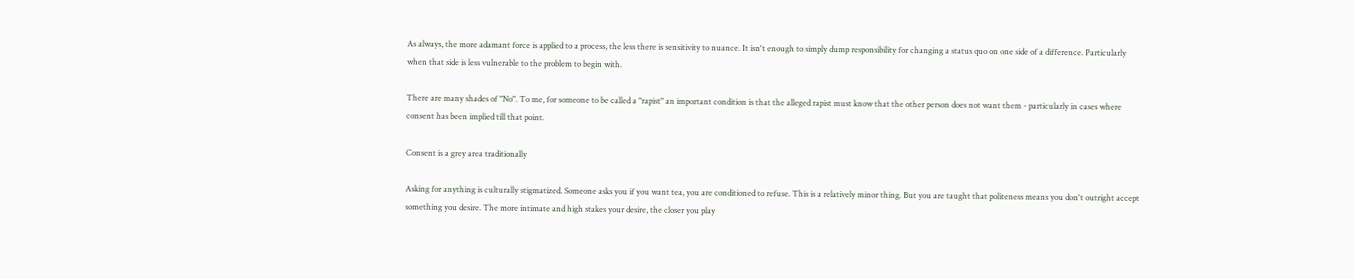As always, the more adamant force is applied to a process, the less there is sensitivity to nuance. It isn't enough to simply dump responsibility for changing a status quo on one side of a difference. Particularly when that side is less vulnerable to the problem to begin with.

There are many shades of "No". To me, for someone to be called a "rapist" an important condition is that the alleged rapist must know that the other person does not want them - particularly in cases where consent has been implied till that point.

Consent is a grey area traditionally

Asking for anything is culturally stigmatized. Someone asks you if you want tea, you are conditioned to refuse. This is a relatively minor thing. But you are taught that politeness means you don't outright accept something you desire. The more intimate and high stakes your desire, the closer you play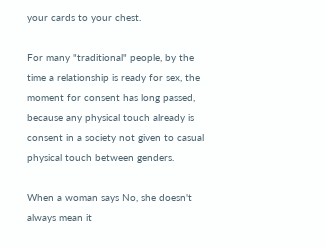your cards to your chest.

For many "traditional" people, by the time a relationship is ready for sex, the moment for consent has long passed, because any physical touch already is consent in a society not given to casual physical touch between genders.

When a woman says No, she doesn't always mean it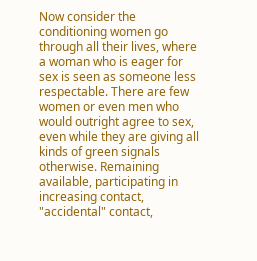Now consider the conditioning women go through all their lives, where a woman who is eager for sex is seen as someone less respectable. There are few women or even men who would outright agree to sex, even while they are giving all kinds of green signals otherwise. Remaining available, participating in increasing contact, "accidental" contact,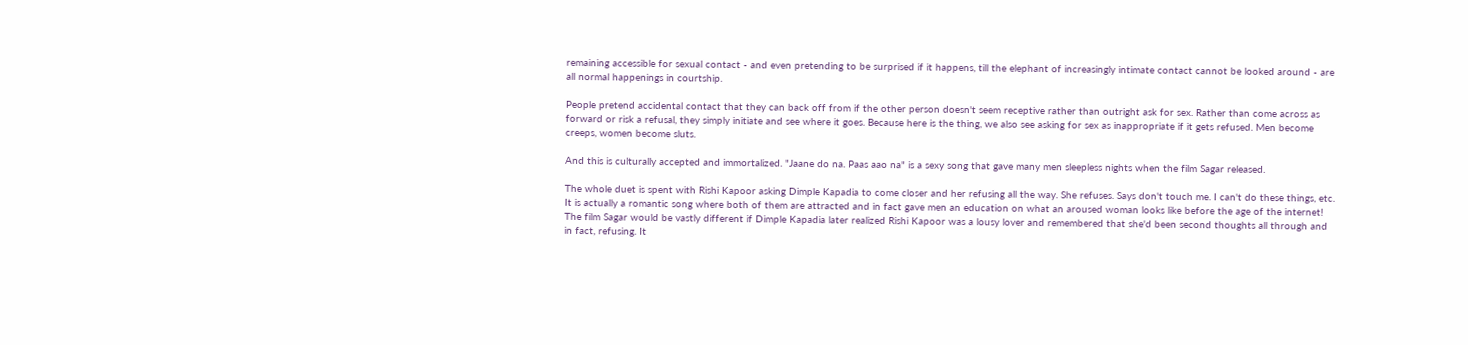remaining accessible for sexual contact - and even pretending to be surprised if it happens, till the elephant of increasingly intimate contact cannot be looked around - are all normal happenings in courtship.

People pretend accidental contact that they can back off from if the other person doesn't seem receptive rather than outright ask for sex. Rather than come across as forward or risk a refusal, they simply initiate and see where it goes. Because here is the thing, we also see asking for sex as inappropriate if it gets refused. Men become creeps, women become sluts.

And this is culturally accepted and immortalized. "Jaane do na. Paas aao na" is a sexy song that gave many men sleepless nights when the film Sagar released.

The whole duet is spent with Rishi Kapoor asking Dimple Kapadia to come closer and her refusing all the way. She refuses. Says don't touch me. I can't do these things, etc. It is actually a romantic song where both of them are attracted and in fact gave men an education on what an aroused woman looks like before the age of the internet! The film Sagar would be vastly different if Dimple Kapadia later realized Rishi Kapoor was a lousy lover and remembered that she'd been second thoughts all through and in fact, refusing. It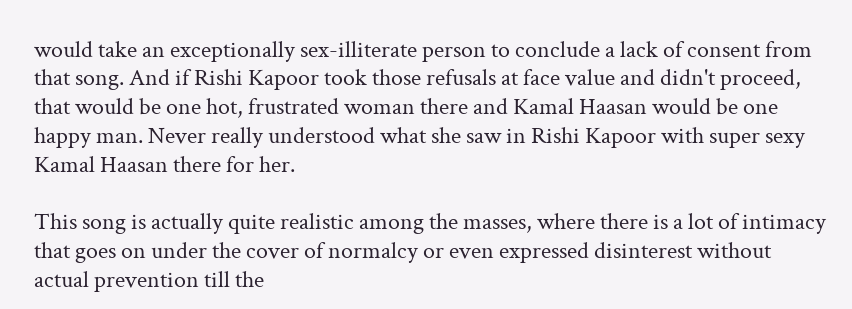would take an exceptionally sex-illiterate person to conclude a lack of consent from that song. And if Rishi Kapoor took those refusals at face value and didn't proceed, that would be one hot, frustrated woman there and Kamal Haasan would be one happy man. Never really understood what she saw in Rishi Kapoor with super sexy Kamal Haasan there for her.

This song is actually quite realistic among the masses, where there is a lot of intimacy that goes on under the cover of normalcy or even expressed disinterest without actual prevention till the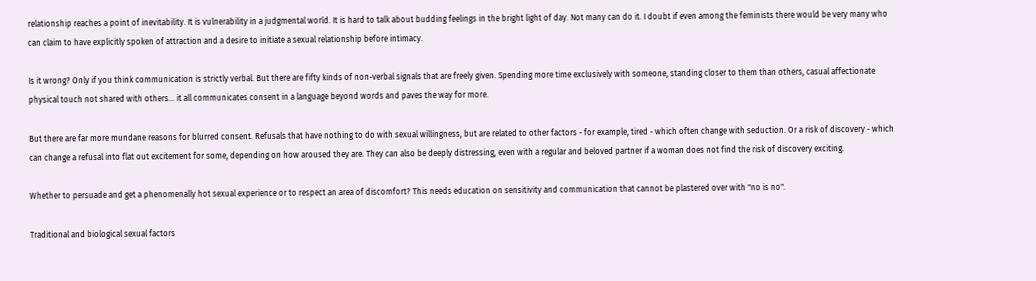relationship reaches a point of inevitability. It is vulnerability in a judgmental world. It is hard to talk about budding feelings in the bright light of day. Not many can do it. I doubt if even among the feminists there would be very many who can claim to have explicitly spoken of attraction and a desire to initiate a sexual relationship before intimacy.

Is it wrong? Only if you think communication is strictly verbal. But there are fifty kinds of non-verbal signals that are freely given. Spending more time exclusively with someone, standing closer to them than others, casual affectionate physical touch not shared with others... it all communicates consent in a language beyond words and paves the way for more.

But there are far more mundane reasons for blurred consent. Refusals that have nothing to do with sexual willingness, but are related to other factors - for example, tired - which often change with seduction. Or a risk of discovery - which can change a refusal into flat out excitement for some, depending on how aroused they are. They can also be deeply distressing, even with a regular and beloved partner if a woman does not find the risk of discovery exciting.

Whether to persuade and get a phenomenally hot sexual experience or to respect an area of discomfort? This needs education on sensitivity and communication that cannot be plastered over with "no is no".

Traditional and biological sexual factors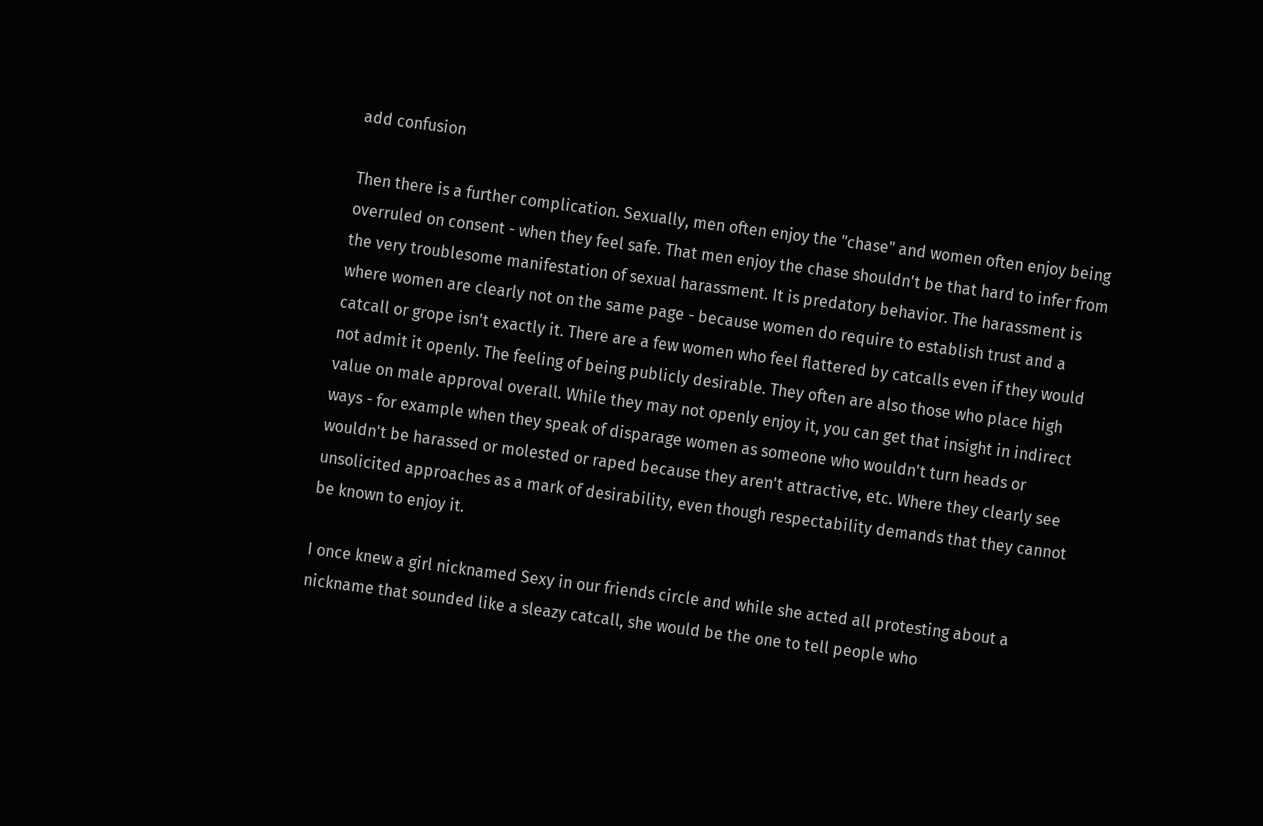add confusion

Then there is a further complication. Sexually, men often enjoy the "chase" and women often enjoy being overruled on consent - when they feel safe. That men enjoy the chase shouldn't be that hard to infer from the very troublesome manifestation of sexual harassment. It is predatory behavior. The harassment is where women are clearly not on the same page - because women do require to establish trust and a catcall or grope isn't exactly it. There are a few women who feel flattered by catcalls even if they would not admit it openly. The feeling of being publicly desirable. They often are also those who place high value on male approval overall. While they may not openly enjoy it, you can get that insight in indirect ways - for example when they speak of disparage women as someone who wouldn't turn heads or wouldn't be harassed or molested or raped because they aren't attractive, etc. Where they clearly see unsolicited approaches as a mark of desirability, even though respectability demands that they cannot be known to enjoy it.

I once knew a girl nicknamed Sexy in our friends circle and while she acted all protesting about a nickname that sounded like a sleazy catcall, she would be the one to tell people who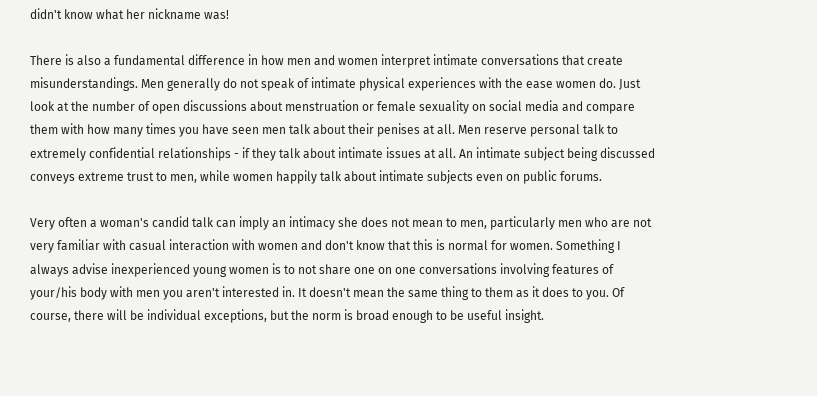didn't know what her nickname was!

There is also a fundamental difference in how men and women interpret intimate conversations that create misunderstandings. Men generally do not speak of intimate physical experiences with the ease women do. Just look at the number of open discussions about menstruation or female sexuality on social media and compare them with how many times you have seen men talk about their penises at all. Men reserve personal talk to extremely confidential relationships - if they talk about intimate issues at all. An intimate subject being discussed conveys extreme trust to men, while women happily talk about intimate subjects even on public forums.

Very often a woman's candid talk can imply an intimacy she does not mean to men, particularly men who are not very familiar with casual interaction with women and don't know that this is normal for women. Something I always advise inexperienced young women is to not share one on one conversations involving features of your/his body with men you aren't interested in. It doesn't mean the same thing to them as it does to you. Of course, there will be individual exceptions, but the norm is broad enough to be useful insight.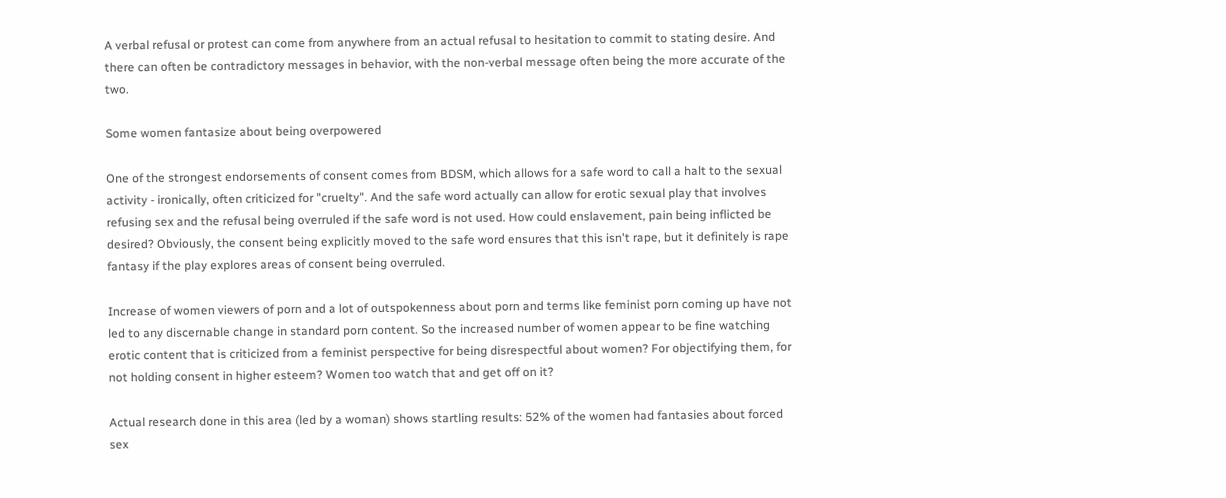A verbal refusal or protest can come from anywhere from an actual refusal to hesitation to commit to stating desire. And there can often be contradictory messages in behavior, with the non-verbal message often being the more accurate of the two.

Some women fantasize about being overpowered

One of the strongest endorsements of consent comes from BDSM, which allows for a safe word to call a halt to the sexual activity - ironically, often criticized for "cruelty". And the safe word actually can allow for erotic sexual play that involves refusing sex and the refusal being overruled if the safe word is not used. How could enslavement, pain being inflicted be desired? Obviously, the consent being explicitly moved to the safe word ensures that this isn't rape, but it definitely is rape fantasy if the play explores areas of consent being overruled.

Increase of women viewers of porn and a lot of outspokenness about porn and terms like feminist porn coming up have not led to any discernable change in standard porn content. So the increased number of women appear to be fine watching erotic content that is criticized from a feminist perspective for being disrespectful about women? For objectifying them, for not holding consent in higher esteem? Women too watch that and get off on it?

Actual research done in this area (led by a woman) shows startling results: 52% of the women had fantasies about forced sex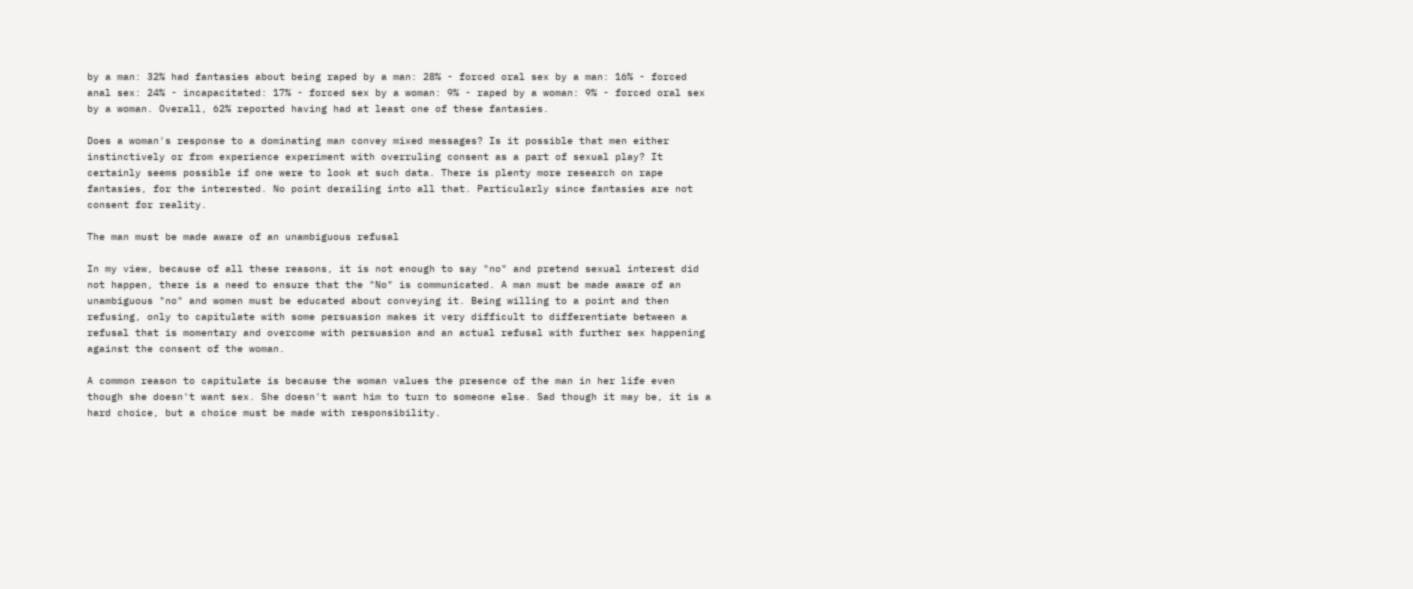by a man: 32% had fantasies about being raped by a man: 28% - forced oral sex by a man: 16% - forced anal sex: 24% - incapacitated: 17% - forced sex by a woman: 9% - raped by a woman: 9% - forced oral sex by a woman. Overall, 62% reported having had at least one of these fantasies.

Does a woman's response to a dominating man convey mixed messages? Is it possible that men either instinctively or from experience experiment with overruling consent as a part of sexual play? It certainly seems possible if one were to look at such data. There is plenty more research on rape fantasies, for the interested. No point derailing into all that. Particularly since fantasies are not consent for reality.

The man must be made aware of an unambiguous refusal

In my view, because of all these reasons, it is not enough to say "no" and pretend sexual interest did not happen, there is a need to ensure that the "No" is communicated. A man must be made aware of an unambiguous "no" and women must be educated about conveying it. Being willing to a point and then refusing, only to capitulate with some persuasion makes it very difficult to differentiate between a refusal that is momentary and overcome with persuasion and an actual refusal with further sex happening against the consent of the woman.

A common reason to capitulate is because the woman values the presence of the man in her life even though she doesn't want sex. She doesn't want him to turn to someone else. Sad though it may be, it is a hard choice, but a choice must be made with responsibility.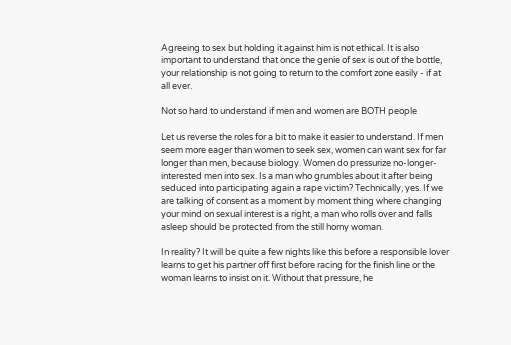Agreeing to sex but holding it against him is not ethical. It is also important to understand that once the genie of sex is out of the bottle, your relationship is not going to return to the comfort zone easily - if at all ever.

Not so hard to understand if men and women are BOTH people

Let us reverse the roles for a bit to make it easier to understand. If men seem more eager than women to seek sex, women can want sex for far longer than men, because biology. Women do pressurize no-longer-interested men into sex. Is a man who grumbles about it after being seduced into participating again a rape victim? Technically, yes. If we are talking of consent as a moment by moment thing where changing your mind on sexual interest is a right, a man who rolls over and falls asleep should be protected from the still horny woman.

In reality? It will be quite a few nights like this before a responsible lover learns to get his partner off first before racing for the finish line or the woman learns to insist on it. Without that pressure, he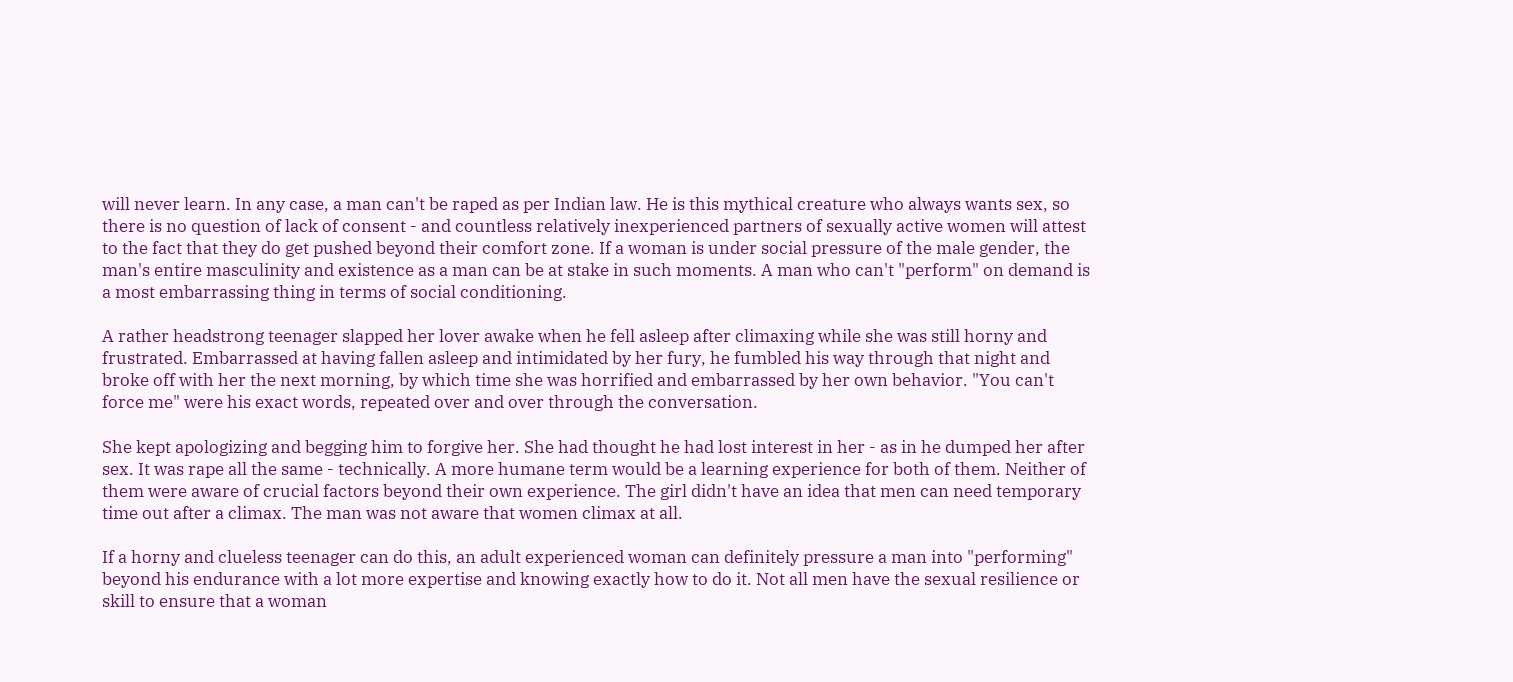will never learn. In any case, a man can't be raped as per Indian law. He is this mythical creature who always wants sex, so there is no question of lack of consent - and countless relatively inexperienced partners of sexually active women will attest to the fact that they do get pushed beyond their comfort zone. If a woman is under social pressure of the male gender, the man's entire masculinity and existence as a man can be at stake in such moments. A man who can't "perform" on demand is a most embarrassing thing in terms of social conditioning.

A rather headstrong teenager slapped her lover awake when he fell asleep after climaxing while she was still horny and frustrated. Embarrassed at having fallen asleep and intimidated by her fury, he fumbled his way through that night and broke off with her the next morning, by which time she was horrified and embarrassed by her own behavior. "You can't force me" were his exact words, repeated over and over through the conversation.

She kept apologizing and begging him to forgive her. She had thought he had lost interest in her - as in he dumped her after sex. It was rape all the same - technically. A more humane term would be a learning experience for both of them. Neither of them were aware of crucial factors beyond their own experience. The girl didn't have an idea that men can need temporary time out after a climax. The man was not aware that women climax at all.

If a horny and clueless teenager can do this, an adult experienced woman can definitely pressure a man into "performing" beyond his endurance with a lot more expertise and knowing exactly how to do it. Not all men have the sexual resilience or skill to ensure that a woman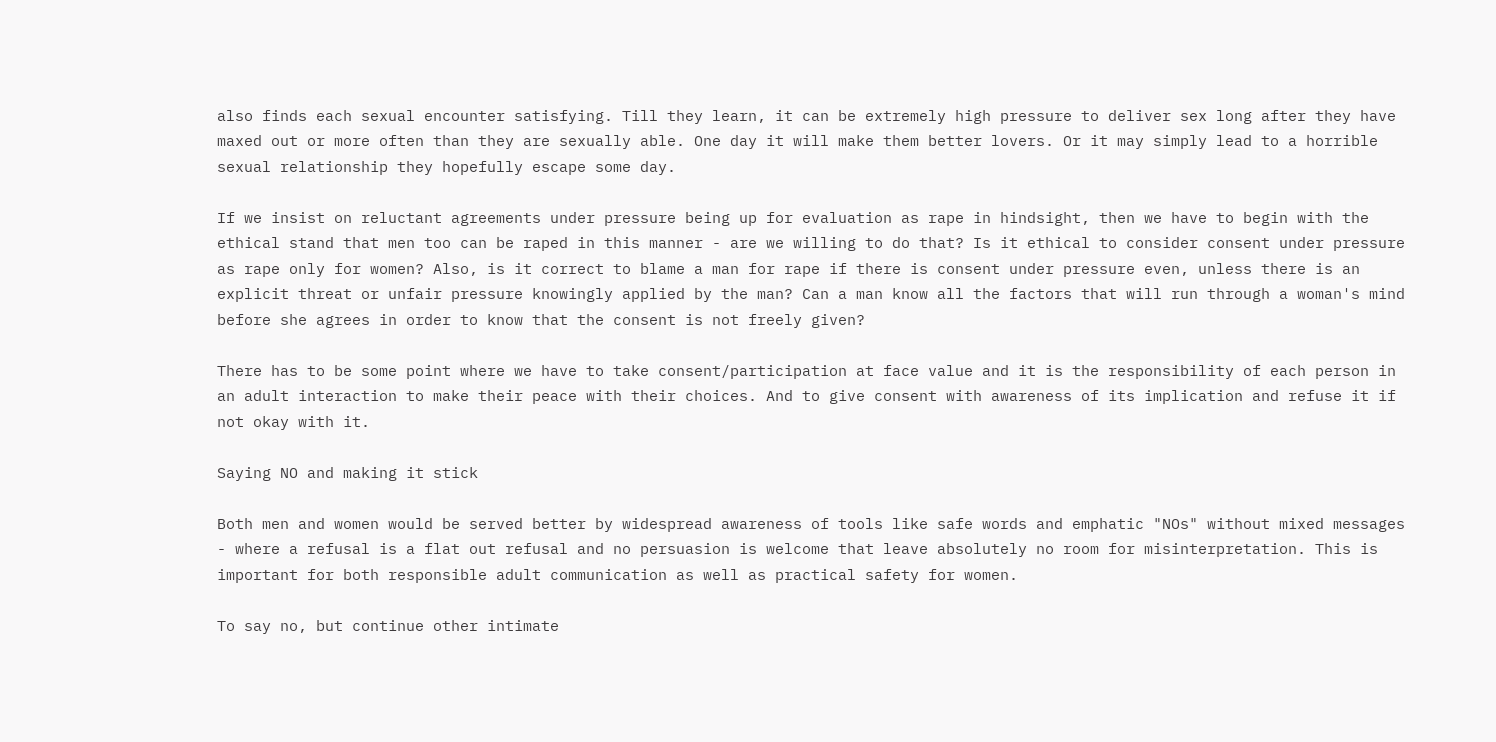also finds each sexual encounter satisfying. Till they learn, it can be extremely high pressure to deliver sex long after they have maxed out or more often than they are sexually able. One day it will make them better lovers. Or it may simply lead to a horrible sexual relationship they hopefully escape some day.

If we insist on reluctant agreements under pressure being up for evaluation as rape in hindsight, then we have to begin with the ethical stand that men too can be raped in this manner - are we willing to do that? Is it ethical to consider consent under pressure as rape only for women? Also, is it correct to blame a man for rape if there is consent under pressure even, unless there is an explicit threat or unfair pressure knowingly applied by the man? Can a man know all the factors that will run through a woman's mind before she agrees in order to know that the consent is not freely given?

There has to be some point where we have to take consent/participation at face value and it is the responsibility of each person in an adult interaction to make their peace with their choices. And to give consent with awareness of its implication and refuse it if not okay with it.

Saying NO and making it stick

Both men and women would be served better by widespread awareness of tools like safe words and emphatic "NOs" without mixed messages - where a refusal is a flat out refusal and no persuasion is welcome that leave absolutely no room for misinterpretation. This is important for both responsible adult communication as well as practical safety for women.

To say no, but continue other intimate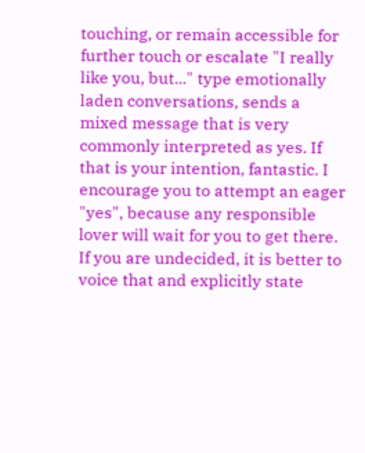touching, or remain accessible for further touch or escalate "I really like you, but..." type emotionally laden conversations, sends a mixed message that is very commonly interpreted as yes. If that is your intention, fantastic. I encourage you to attempt an eager "yes", because any responsible lover will wait for you to get there. If you are undecided, it is better to voice that and explicitly state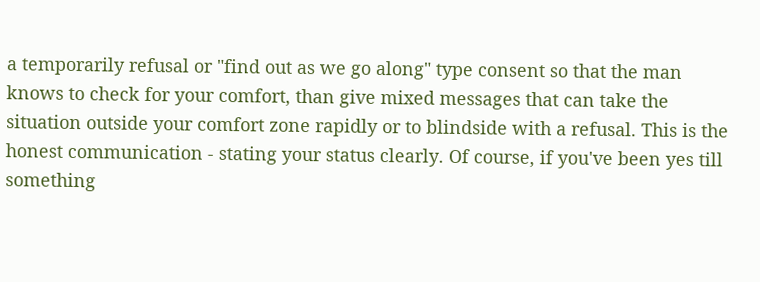a temporarily refusal or "find out as we go along" type consent so that the man knows to check for your comfort, than give mixed messages that can take the situation outside your comfort zone rapidly or to blindside with a refusal. This is the honest communication - stating your status clearly. Of course, if you've been yes till something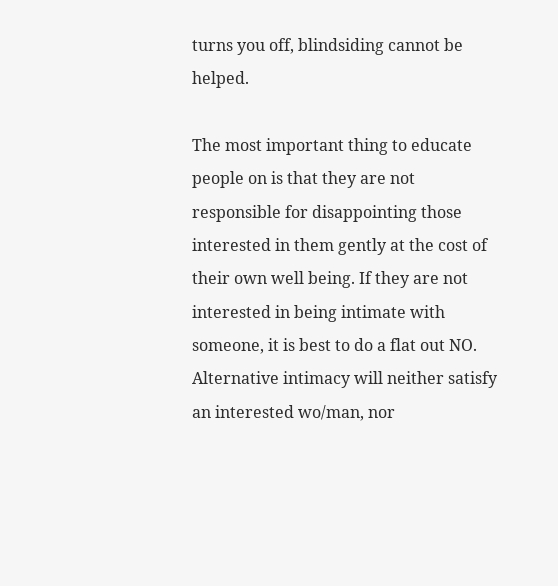turns you off, blindsiding cannot be helped.

The most important thing to educate people on is that they are not responsible for disappointing those interested in them gently at the cost of their own well being. If they are not interested in being intimate with someone, it is best to do a flat out NO. Alternative intimacy will neither satisfy an interested wo/man, nor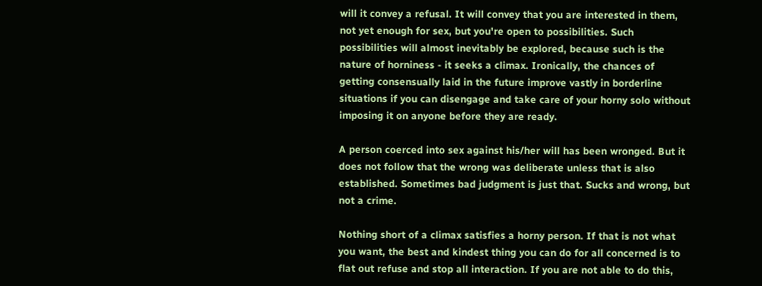will it convey a refusal. It will convey that you are interested in them, not yet enough for sex, but you're open to possibilities. Such possibilities will almost inevitably be explored, because such is the nature of horniness - it seeks a climax. Ironically, the chances of getting consensually laid in the future improve vastly in borderline situations if you can disengage and take care of your horny solo without imposing it on anyone before they are ready.

A person coerced into sex against his/her will has been wronged. But it does not follow that the wrong was deliberate unless that is also established. Sometimes bad judgment is just that. Sucks and wrong, but not a crime.

Nothing short of a climax satisfies a horny person. If that is not what you want, the best and kindest thing you can do for all concerned is to flat out refuse and stop all interaction. If you are not able to do this,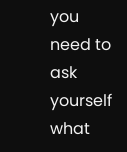you need to ask yourself what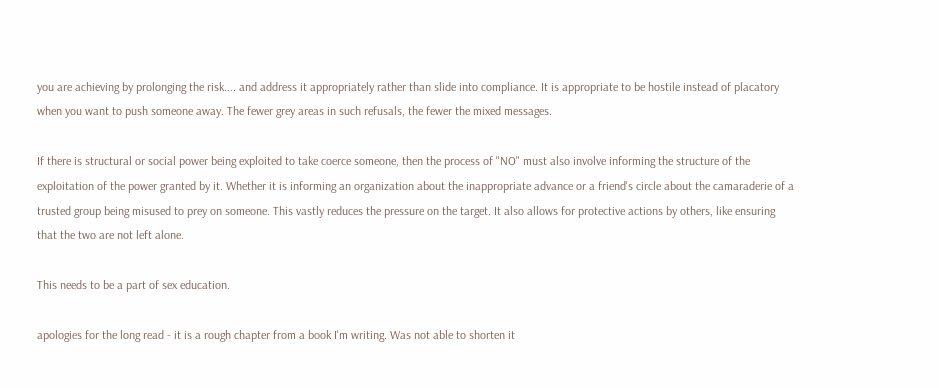you are achieving by prolonging the risk.... and address it appropriately rather than slide into compliance. It is appropriate to be hostile instead of placatory when you want to push someone away. The fewer grey areas in such refusals, the fewer the mixed messages.

If there is structural or social power being exploited to take coerce someone, then the process of "NO" must also involve informing the structure of the exploitation of the power granted by it. Whether it is informing an organization about the inappropriate advance or a friend's circle about the camaraderie of a trusted group being misused to prey on someone. This vastly reduces the pressure on the target. It also allows for protective actions by others, like ensuring that the two are not left alone.

This needs to be a part of sex education.

apologies for the long read - it is a rough chapter from a book I'm writing. Was not able to shorten it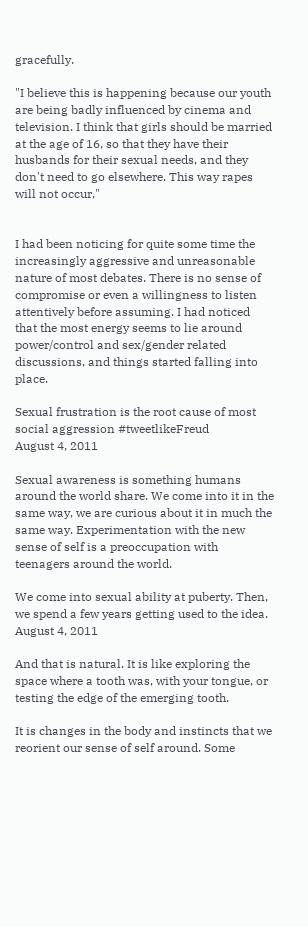gracefully.

"I believe this is happening because our youth are being badly influenced by cinema and television. I think that girls should be married at the age of 16, so that they have their husbands for their sexual needs, and they don't need to go elsewhere. This way rapes will not occur,"


I had been noticing for quite some time the increasingly aggressive and unreasonable nature of most debates. There is no sense of compromise or even a willingness to listen attentively before assuming. I had noticed that the most energy seems to lie around power/control and sex/gender related discussions, and things started falling into place.

Sexual frustration is the root cause of most social aggression #tweetlikeFreud
August 4, 2011

Sexual awareness is something humans around the world share. We come into it in the same way, we are curious about it in much the same way. Experimentation with the new sense of self is a preoccupation with teenagers around the world.

We come into sexual ability at puberty. Then, we spend a few years getting used to the idea.
August 4, 2011

And that is natural. It is like exploring the space where a tooth was, with your tongue, or testing the edge of the emerging tooth.

It is changes in the body and instincts that we reorient our sense of self around. Some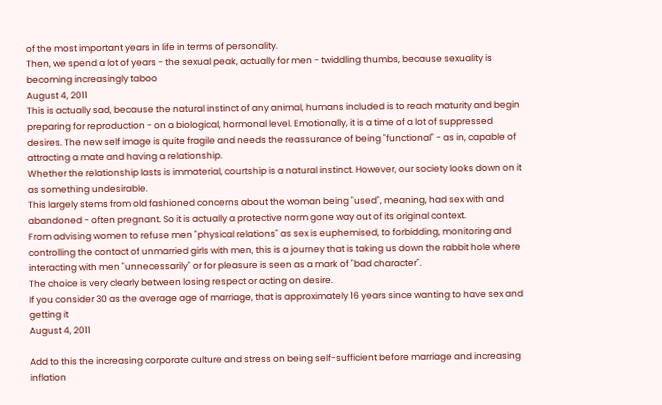of the most important years in life in terms of personality.
Then, we spend a lot of years - the sexual peak, actually for men - twiddling thumbs, because sexuality is becoming increasingly taboo
August 4, 2011
This is actually sad, because the natural instinct of any animal, humans included is to reach maturity and begin preparing for reproduction - on a biological, hormonal level. Emotionally, it is a time of a lot of suppressed desires. The new self image is quite fragile and needs the reassurance of being "functional" - as in, capable of attracting a mate and having a relationship.
Whether the relationship lasts is immaterial, courtship is a natural instinct. However, our society looks down on it as something undesirable.
This largely stems from old fashioned concerns about the woman being "used", meaning, had sex with and abandoned - often pregnant. So it is actually a protective norm gone way out of its original context.
From advising women to refuse men "physical relations" as sex is euphemised, to forbidding, monitoring and controlling the contact of unmarried girls with men, this is a journey that is taking us down the rabbit hole where interacting with men "unnecessarily" or for pleasure is seen as a mark of "bad character".
The choice is very clearly between losing respect or acting on desire.
If you consider 30 as the average age of marriage, that is approximately 16 years since wanting to have sex and getting it
August 4, 2011

Add to this the increasing corporate culture and stress on being self-sufficient before marriage and increasing inflation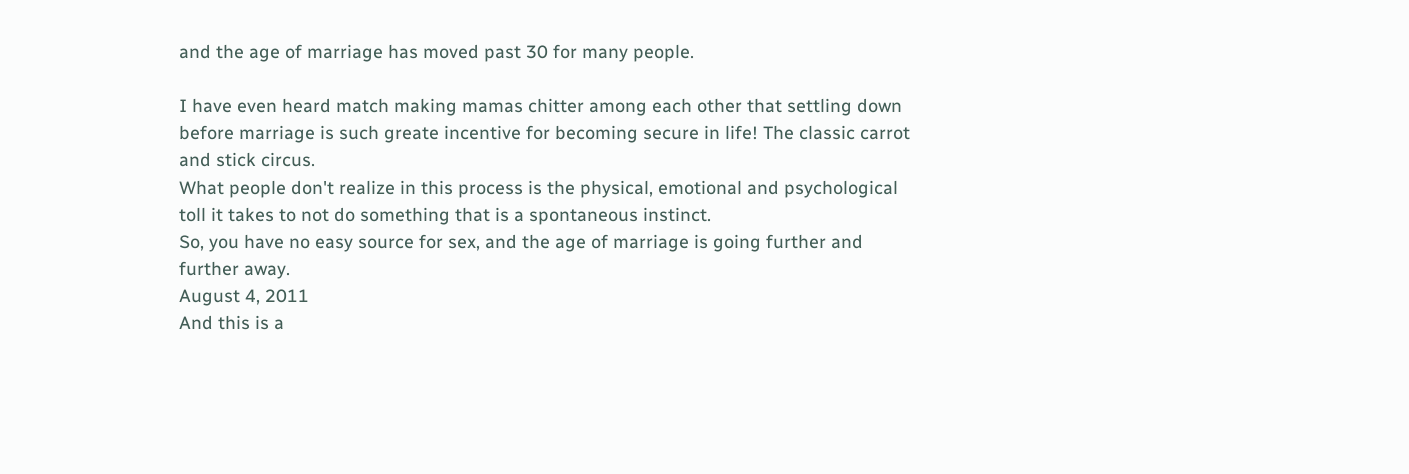and the age of marriage has moved past 30 for many people.

I have even heard match making mamas chitter among each other that settling down before marriage is such greate incentive for becoming secure in life! The classic carrot and stick circus.
What people don't realize in this process is the physical, emotional and psychological toll it takes to not do something that is a spontaneous instinct.
So, you have no easy source for sex, and the age of marriage is going further and further away.
August 4, 2011
And this is a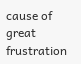cause of great frustration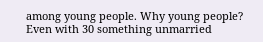among young people. Why young people? Even with 30 something unmarried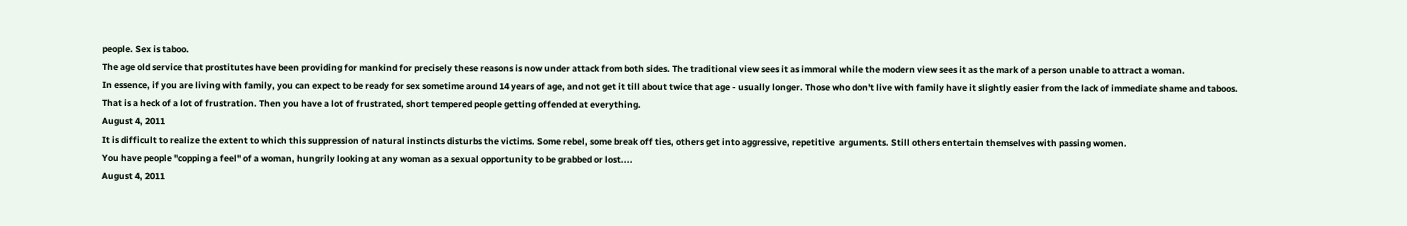people. Sex is taboo.
The age old service that prostitutes have been providing for mankind for precisely these reasons is now under attack from both sides. The traditional view sees it as immoral while the modern view sees it as the mark of a person unable to attract a woman.
In essence, if you are living with family, you can expect to be ready for sex sometime around 14 years of age, and not get it till about twice that age - usually longer. Those who don't live with family have it slightly easier from the lack of immediate shame and taboos.
That is a heck of a lot of frustration. Then you have a lot of frustrated, short tempered people getting offended at everything.
August 4, 2011
It is difficult to realize the extent to which this suppression of natural instincts disturbs the victims. Some rebel, some break off ties, others get into aggressive, repetitive  arguments. Still others entertain themselves with passing women.
You have people "copping a feel" of a woman, hungrily looking at any woman as a sexual opportunity to be grabbed or lost....
August 4, 2011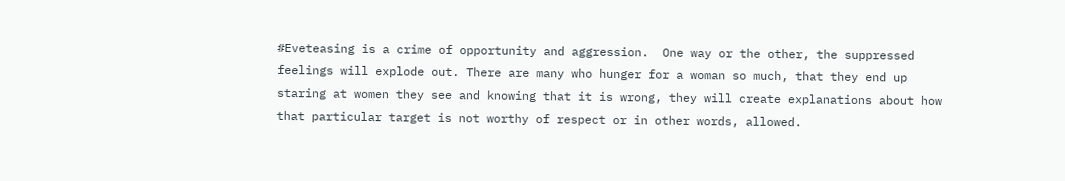#Eveteasing is a crime of opportunity and aggression.  One way or the other, the suppressed feelings will explode out. There are many who hunger for a woman so much, that they end up staring at women they see and knowing that it is wrong, they will create explanations about how that particular target is not worthy of respect or in other words, allowed.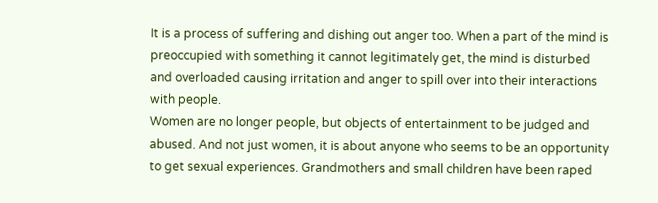It is a process of suffering and dishing out anger too. When a part of the mind is preoccupied with something it cannot legitimately get, the mind is disturbed and overloaded causing irritation and anger to spill over into their interactions with people.
Women are no longer people, but objects of entertainment to be judged and abused. And not just women, it is about anyone who seems to be an opportunity to get sexual experiences. Grandmothers and small children have been raped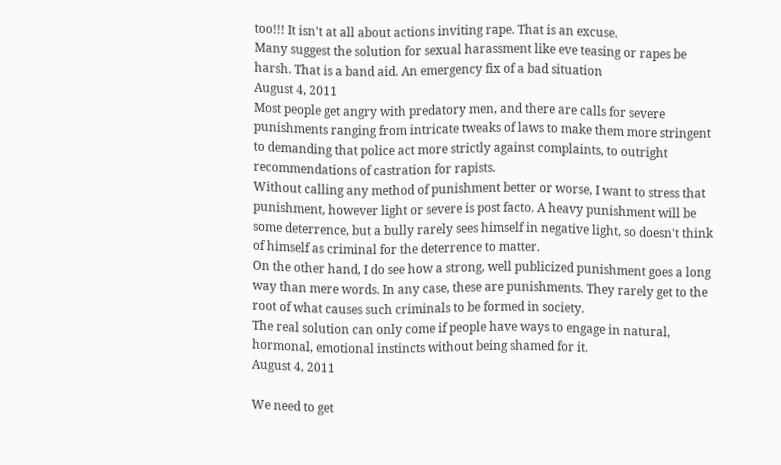too!!! It isn't at all about actions inviting rape. That is an excuse.
Many suggest the solution for sexual harassment like eve teasing or rapes be harsh. That is a band aid. An emergency fix of a bad situation
August 4, 2011
Most people get angry with predatory men, and there are calls for severe punishments ranging from intricate tweaks of laws to make them more stringent to demanding that police act more strictly against complaints, to outright recommendations of castration for rapists.
Without calling any method of punishment better or worse, I want to stress that punishment, however light or severe is post facto. A heavy punishment will be some deterrence, but a bully rarely sees himself in negative light, so doesn't think of himself as criminal for the deterrence to matter.
On the other hand, I do see how a strong, well publicized punishment goes a long way than mere words. In any case, these are punishments. They rarely get to the root of what causes such criminals to be formed in society.
The real solution can only come if people have ways to engage in natural, hormonal, emotional instincts without being shamed for it.
August 4, 2011

We need to get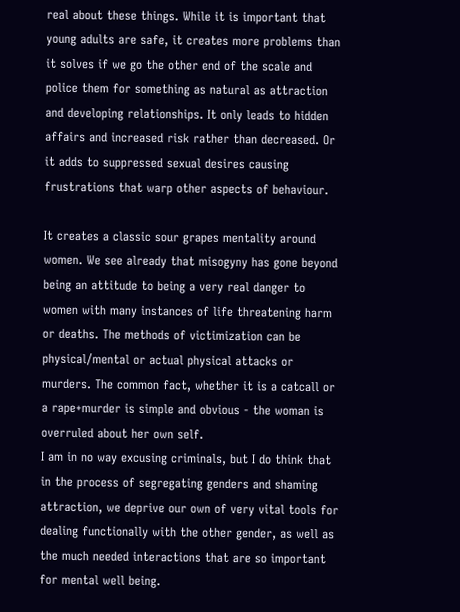real about these things. While it is important that young adults are safe, it creates more problems than it solves if we go the other end of the scale and police them for something as natural as attraction and developing relationships. It only leads to hidden affairs and increased risk rather than decreased. Or it adds to suppressed sexual desires causing frustrations that warp other aspects of behaviour.

It creates a classic sour grapes mentality around women. We see already that misogyny has gone beyond being an attitude to being a very real danger to women with many instances of life threatening harm or deaths. The methods of victimization can be physical/mental or actual physical attacks or murders. The common fact, whether it is a catcall or a rape+murder is simple and obvious - the woman is overruled about her own self.
I am in no way excusing criminals, but I do think that in the process of segregating genders and shaming attraction, we deprive our own of very vital tools for dealing functionally with the other gender, as well as the much needed interactions that are so important for mental well being.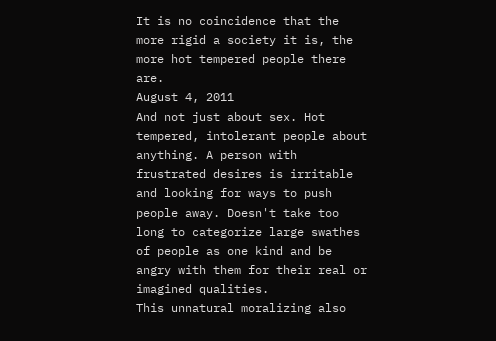It is no coincidence that the more rigid a society it is, the more hot tempered people there are.
August 4, 2011
And not just about sex. Hot tempered, intolerant people about anything. A person with frustrated desires is irritable and looking for ways to push people away. Doesn't take too long to categorize large swathes of people as one kind and be angry with them for their real or imagined qualities.
This unnatural moralizing also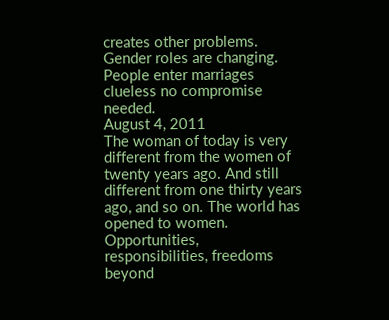creates other problems. Gender roles are changing. People enter marriages clueless no compromise needed.
August 4, 2011
The woman of today is very different from the women of twenty years ago. And still different from one thirty years ago, and so on. The world has opened to women. Opportunities, responsibilities, freedoms beyond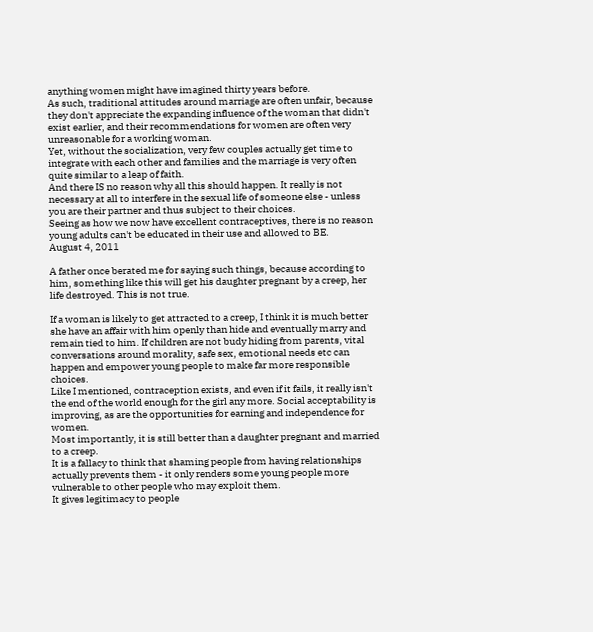anything women might have imagined thirty years before.
As such, traditional attitudes around marriage are often unfair, because they don't appreciate the expanding influence of the woman that didn't exist earlier, and their recommendations for women are often very unreasonable for a working woman.
Yet, without the socialization, very few couples actually get time to integrate with each other and families and the marriage is very often quite similar to a leap of faith.
And there IS no reason why all this should happen. It really is not necessary at all to interfere in the sexual life of someone else - unless you are their partner and thus subject to their choices.
Seeing as how we now have excellent contraceptives, there is no reason young adults can't be educated in their use and allowed to BE.
August 4, 2011

A father once berated me for saying such things, because according to him, something like this will get his daughter pregnant by a creep, her life destroyed. This is not true.

If a woman is likely to get attracted to a creep, I think it is much better she have an affair with him openly than hide and eventually marry and remain tied to him. If children are not budy hiding from parents, vital conversations around morality, safe sex, emotional needs etc can happen and empower young people to make far more responsible choices.
Like I mentioned, contraception exists, and even if it fails, it really isn't the end of the world enough for the girl any more. Social acceptability is improving, as are the opportunities for earning and independence for women.
Most importantly, it is still better than a daughter pregnant and married to a creep.
It is a fallacy to think that shaming people from having relationships actually prevents them - it only renders some young people more vulnerable to other people who may exploit them.
It gives legitimacy to people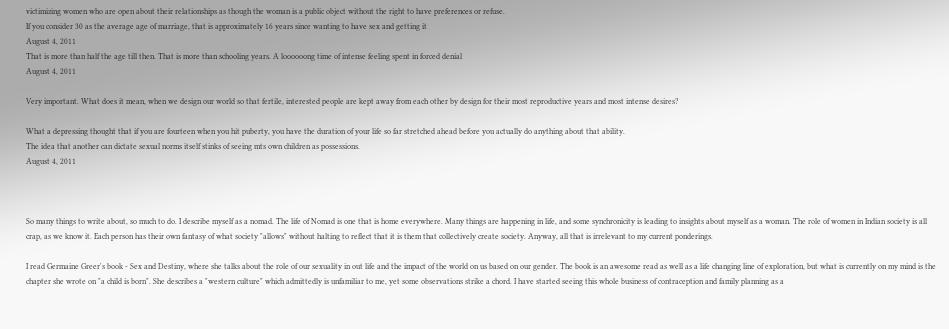victimizing women who are open about their relationships as though the woman is a public object without the right to have preferences or refuse.
If you consider 30 as the average age of marriage, that is approximately 16 years since wanting to have sex and getting it
August 4, 2011
That is more than half the age till then. That is more than schooling years. A loooooong time of intense feeling spent in forced denial
August 4, 2011

Very important. What does it mean, when we design our world so that fertile, interested people are kept away from each other by design for their most reproductive years and most intense desires?

What a depressing thought that if you are fourteen when you hit puberty, you have the duration of your life so far stretched ahead before you actually do anything about that ability.
The idea that another can dictate sexual norms itself stinks of seeing mts own children as possessions.
August 4, 2011



So many things to write about, so much to do. I describe myself as a nomad. The life of Nomad is one that is home everywhere. Many things are happening in life, and some synchronicity is leading to insights about myself as a woman. The role of women in Indian society is all crap, as we know it. Each person has their own fantasy of what society "allows" without halting to reflect that it is them that collectively create society. Anyway, all that is irrelevant to my current ponderings.

I read Germaine Greer's book - Sex and Destiny, where she talks about the role of our sexuality in out life and the impact of the world on us based on our gender. The book is an awesome read as well as a life changing line of exploration, but what is currently on my mind is the chapter she wrote on "a child is born". She describes a "western culture" which admittedly is unfamiliar to me, yet some observations strike a chord. I have started seeing this whole business of contraception and family planning as a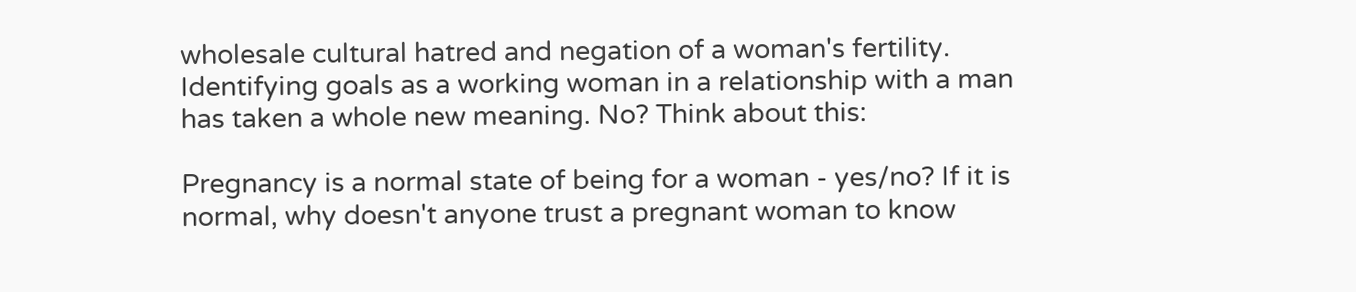wholesale cultural hatred and negation of a woman's fertility. Identifying goals as a working woman in a relationship with a man has taken a whole new meaning. No? Think about this:

Pregnancy is a normal state of being for a woman - yes/no? If it is normal, why doesn't anyone trust a pregnant woman to know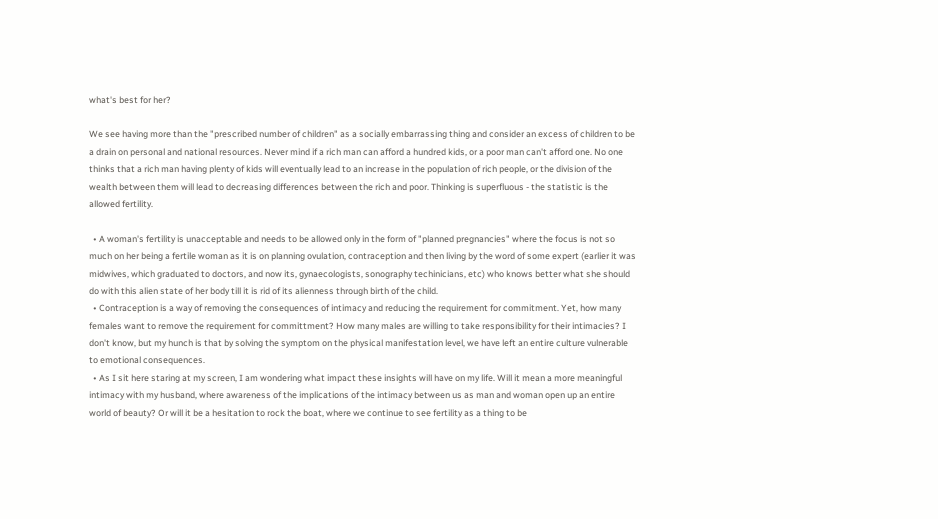what's best for her?

We see having more than the "prescribed number of children" as a socially embarrassing thing and consider an excess of children to be a drain on personal and national resources. Never mind if a rich man can afford a hundred kids, or a poor man can't afford one. No one thinks that a rich man having plenty of kids will eventually lead to an increase in the population of rich people, or the division of the wealth between them will lead to decreasing differences between the rich and poor. Thinking is superfluous - the statistic is the allowed fertility.

  • A woman's fertility is unacceptable and needs to be allowed only in the form of "planned pregnancies" where the focus is not so much on her being a fertile woman as it is on planning ovulation, contraception and then living by the word of some expert (earlier it was midwives, which graduated to doctors, and now its, gynaecologists, sonography techinicians, etc) who knows better what she should do with this alien state of her body till it is rid of its alienness through birth of the child.
  • Contraception is a way of removing the consequences of intimacy and reducing the requirement for commitment. Yet, how many females want to remove the requirement for committment? How many males are willing to take responsibility for their intimacies? I don't know, but my hunch is that by solving the symptom on the physical manifestation level, we have left an entire culture vulnerable to emotional consequences.
  • As I sit here staring at my screen, I am wondering what impact these insights will have on my life. Will it mean a more meaningful intimacy with my husband, where awareness of the implications of the intimacy between us as man and woman open up an entire world of beauty? Or will it be a hesitation to rock the boat, where we continue to see fertility as a thing to be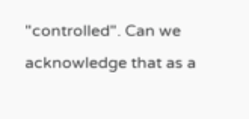"controlled". Can we acknowledge that as a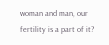woman and man, our fertility is a part of it?